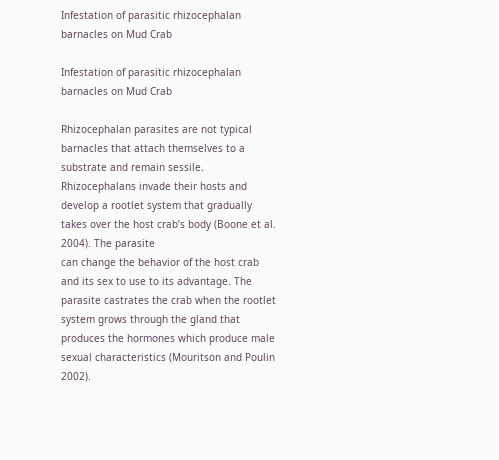Infestation of parasitic rhizocephalan barnacles on Mud Crab

Infestation of parasitic rhizocephalan barnacles on Mud Crab

Rhizocephalan parasites are not typical barnacles that attach themselves to a substrate and remain sessile. Rhizocephalans invade their hosts and develop a rootlet system that gradually takes over the host crab’s body (Boone et al. 2004). The parasite
can change the behavior of the host crab and its sex to use to its advantage. The parasite castrates the crab when the rootlet system grows through the gland that produces the hormones which produce male sexual characteristics (Mouritson and Poulin 2002).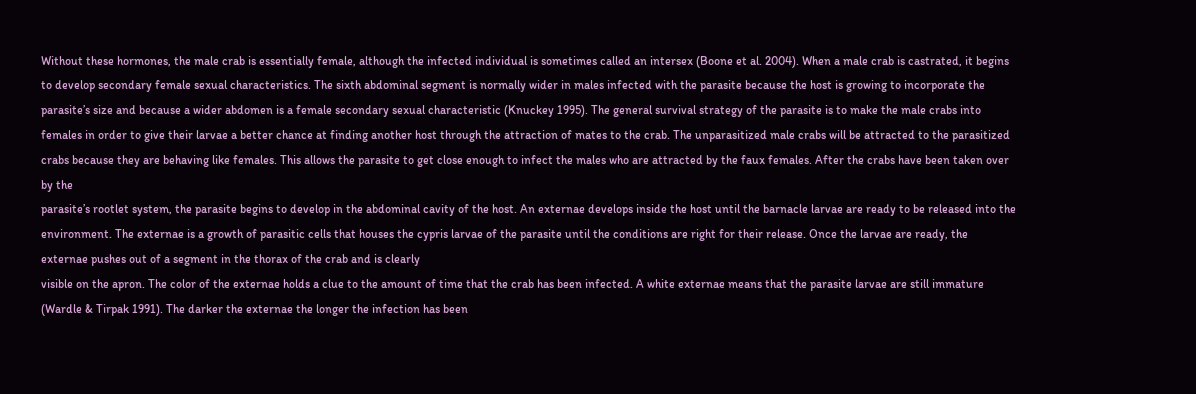Without these hormones, the male crab is essentially female, although the infected individual is sometimes called an intersex (Boone et al. 2004). When a male crab is castrated, it begins to develop secondary female sexual characteristics. The sixth abdominal segment is normally wider in males infected with the parasite because the host is growing to incorporate the parasite’s size and because a wider abdomen is a female secondary sexual characteristic (Knuckey 1995). The general survival strategy of the parasite is to make the male crabs into females in order to give their larvae a better chance at finding another host through the attraction of mates to the crab. The unparasitized male crabs will be attracted to the parasitized crabs because they are behaving like females. This allows the parasite to get close enough to infect the males who are attracted by the faux females. After the crabs have been taken over by the
parasite’s rootlet system, the parasite begins to develop in the abdominal cavity of the host. An externae develops inside the host until the barnacle larvae are ready to be released into the environment. The externae is a growth of parasitic cells that houses the cypris larvae of the parasite until the conditions are right for their release. Once the larvae are ready, the externae pushes out of a segment in the thorax of the crab and is clearly
visible on the apron. The color of the externae holds a clue to the amount of time that the crab has been infected. A white externae means that the parasite larvae are still immature (Wardle & Tirpak 1991). The darker the externae the longer the infection has been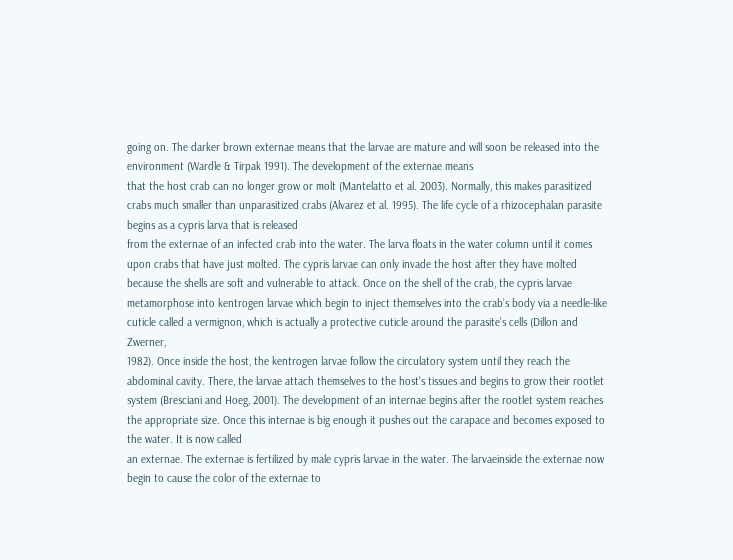going on. The darker brown externae means that the larvae are mature and will soon be released into the environment (Wardle & Tirpak 1991). The development of the externae means
that the host crab can no longer grow or molt (Mantelatto et al. 2003). Normally, this makes parasitized crabs much smaller than unparasitized crabs (Alvarez et al. 1995). The life cycle of a rhizocephalan parasite begins as a cypris larva that is released
from the externae of an infected crab into the water. The larva floats in the water column until it comes upon crabs that have just molted. The cypris larvae can only invade the host after they have molted because the shells are soft and vulnerable to attack. Once on the shell of the crab, the cypris larvae metamorphose into kentrogen larvae which begin to inject themselves into the crab’s body via a needle-like cuticle called a vermignon, which is actually a protective cuticle around the parasite’s cells (Dillon and Zwerner,
1982). Once inside the host, the kentrogen larvae follow the circulatory system until they reach the abdominal cavity. There, the larvae attach themselves to the host’s tissues and begins to grow their rootlet system (Bresciani and Hoeg, 2001). The development of an internae begins after the rootlet system reaches the appropriate size. Once this internae is big enough it pushes out the carapace and becomes exposed to the water. It is now called
an externae. The externae is fertilized by male cypris larvae in the water. The larvaeinside the externae now begin to cause the color of the externae to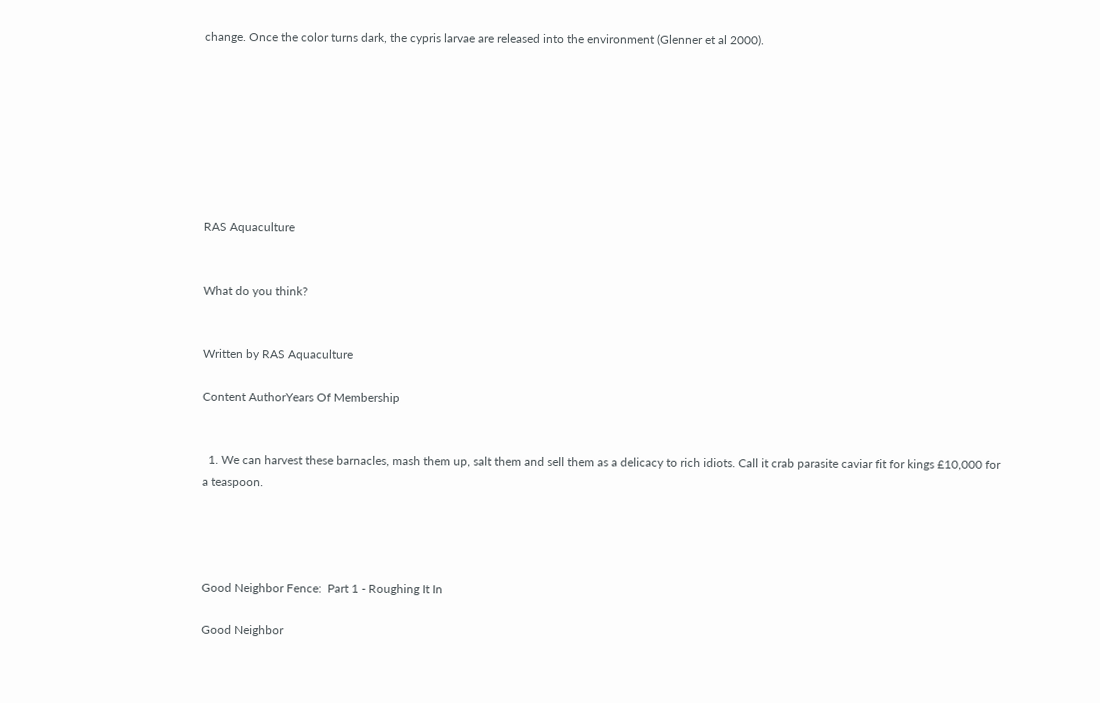change. Once the color turns dark, the cypris larvae are released into the environment (Glenner et al 2000).








RAS Aquaculture


What do you think?


Written by RAS Aquaculture

Content AuthorYears Of Membership


  1. We can harvest these barnacles, mash them up, salt them and sell them as a delicacy to rich idiots. Call it crab parasite caviar fit for kings £10,000 for a teaspoon.




Good Neighbor Fence:  Part 1 - Roughing It In

Good Neighbor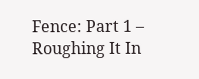Fence: Part 1 – Roughing It In